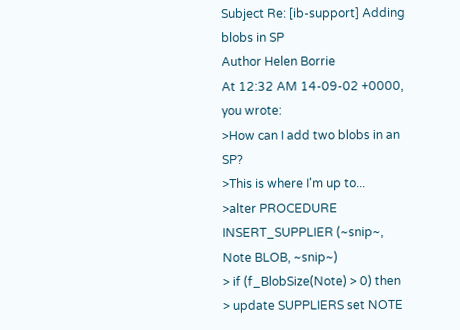Subject Re: [ib-support] Adding blobs in SP
Author Helen Borrie
At 12:32 AM 14-09-02 +0000, you wrote:
>How can I add two blobs in an SP?
>This is where I'm up to...
>alter PROCEDURE INSERT_SUPPLIER (~snip~, Note BLOB, ~snip~)
> if (f_BlobSize(Note) > 0) then
> update SUPPLIERS set NOTE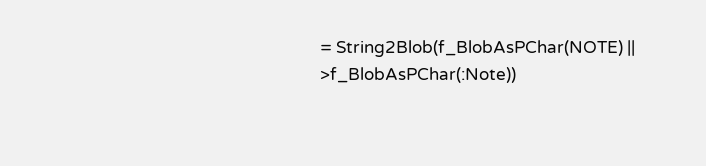= String2Blob(f_BlobAsPChar(NOTE) ||
>f_BlobAsPChar(:Note))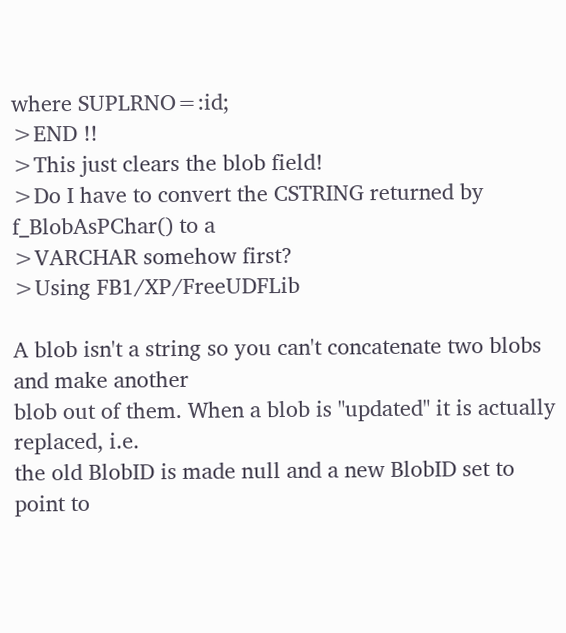where SUPLRNO=:id;
>END !!
>This just clears the blob field!
>Do I have to convert the CSTRING returned by f_BlobAsPChar() to a
>VARCHAR somehow first?
>Using FB1/XP/FreeUDFLib

A blob isn't a string so you can't concatenate two blobs and make another
blob out of them. When a blob is "updated" it is actually replaced, i.e.
the old BlobID is made null and a new BlobID set to point to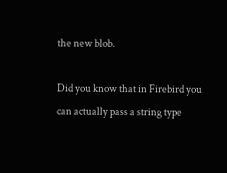the new blob.

Did you know that in Firebird you can actually pass a string type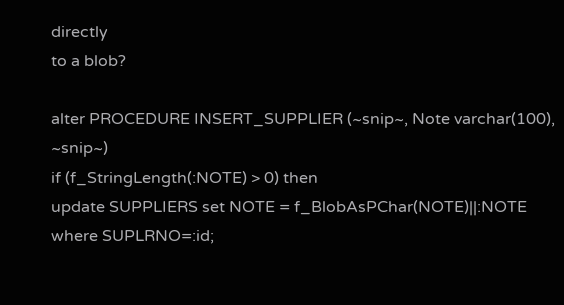directly
to a blob?

alter PROCEDURE INSERT_SUPPLIER (~snip~, Note varchar(100), ~snip~)
if (f_StringLength(:NOTE) > 0) then
update SUPPLIERS set NOTE = f_BlobAsPChar(NOTE)||:NOTE
where SUPLRNO=:id;